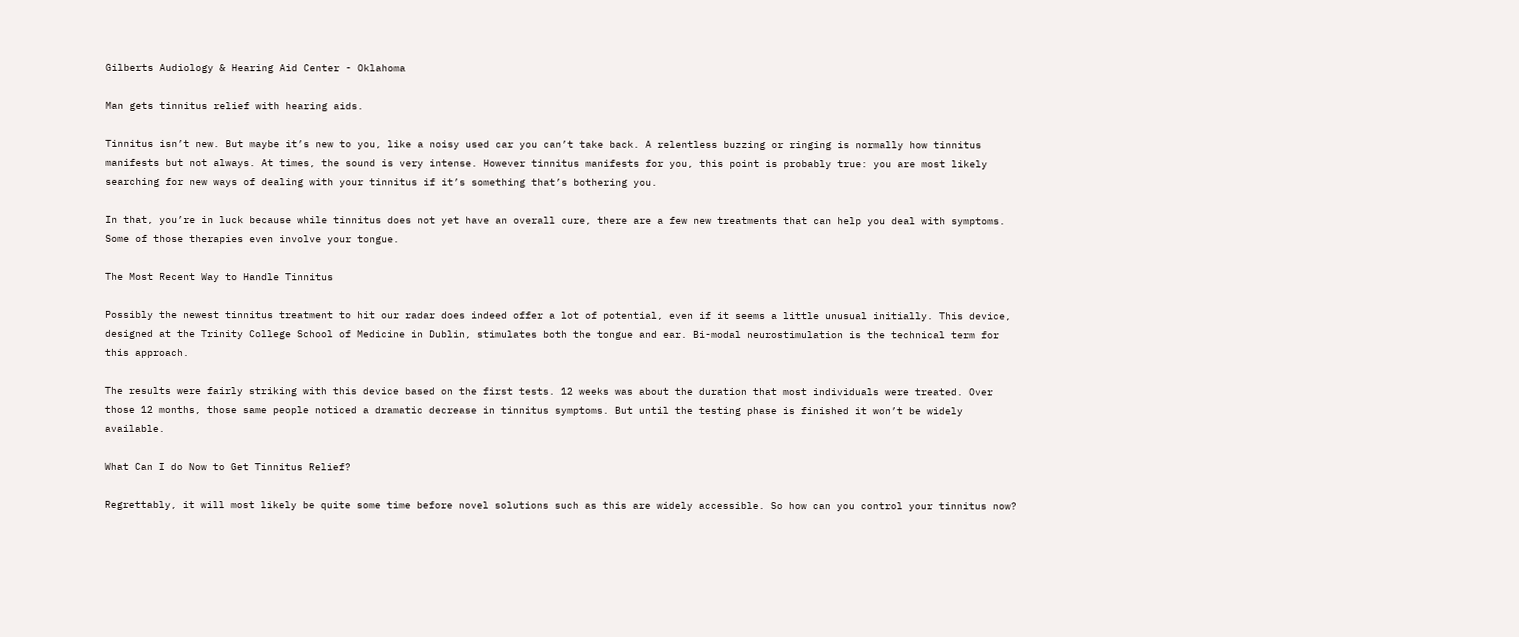Gilberts Audiology & Hearing Aid Center - Oklahoma

Man gets tinnitus relief with hearing aids.

Tinnitus isn’t new. But maybe it’s new to you, like a noisy used car you can’t take back. A relentless buzzing or ringing is normally how tinnitus manifests but not always. At times, the sound is very intense. However tinnitus manifests for you, this point is probably true: you are most likely searching for new ways of dealing with your tinnitus if it’s something that’s bothering you.

In that, you’re in luck because while tinnitus does not yet have an overall cure, there are a few new treatments that can help you deal with symptoms. Some of those therapies even involve your tongue.

The Most Recent Way to Handle Tinnitus

Possibly the newest tinnitus treatment to hit our radar does indeed offer a lot of potential, even if it seems a little unusual initially. This device, designed at the Trinity College School of Medicine in Dublin, stimulates both the tongue and ear. Bi-modal neurostimulation is the technical term for this approach.

The results were fairly striking with this device based on the first tests. 12 weeks was about the duration that most individuals were treated. Over those 12 months, those same people noticed a dramatic decrease in tinnitus symptoms. But until the testing phase is finished it won’t be widely available.

What Can I do Now to Get Tinnitus Relief?

Regrettably, it will most likely be quite some time before novel solutions such as this are widely accessible. So how can you control your tinnitus now?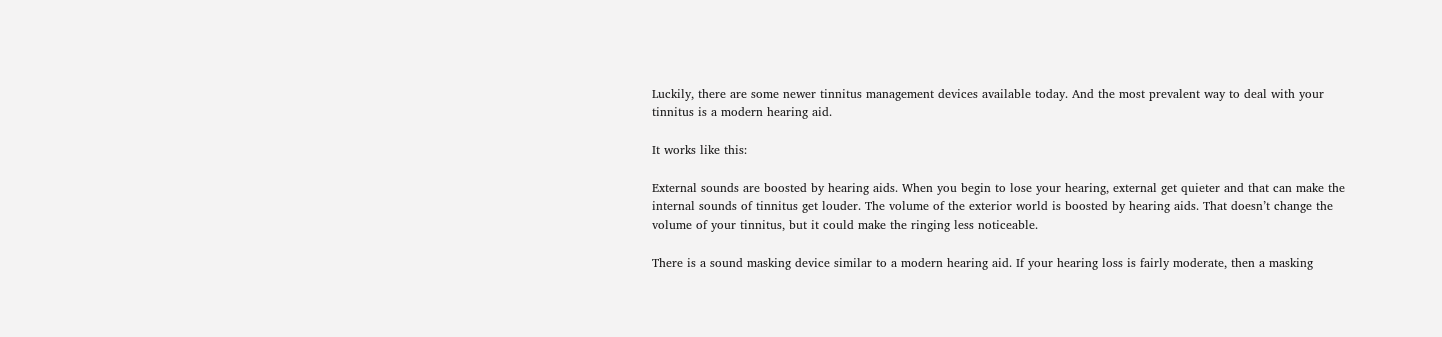Luckily, there are some newer tinnitus management devices available today. And the most prevalent way to deal with your tinnitus is a modern hearing aid.

It works like this:

External sounds are boosted by hearing aids. When you begin to lose your hearing, external get quieter and that can make the internal sounds of tinnitus get louder. The volume of the exterior world is boosted by hearing aids. That doesn’t change the volume of your tinnitus, but it could make the ringing less noticeable.

There is a sound masking device similar to a modern hearing aid. If your hearing loss is fairly moderate, then a masking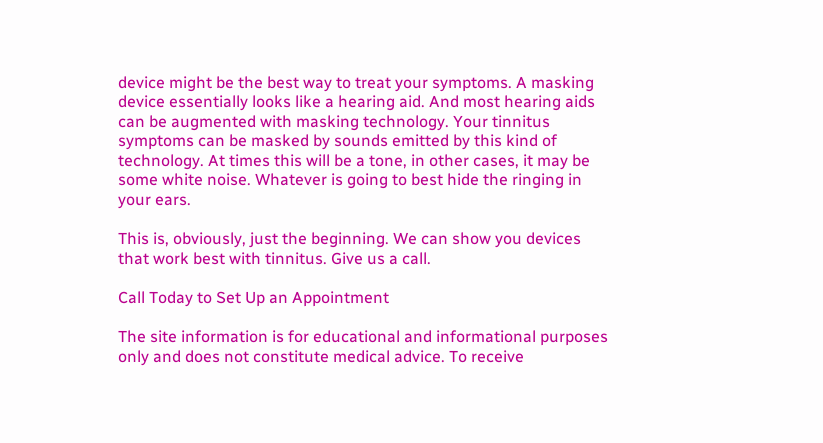device might be the best way to treat your symptoms. A masking device essentially looks like a hearing aid. And most hearing aids can be augmented with masking technology. Your tinnitus symptoms can be masked by sounds emitted by this kind of technology. At times this will be a tone, in other cases, it may be some white noise. Whatever is going to best hide the ringing in your ears.

This is, obviously, just the beginning. We can show you devices that work best with tinnitus. Give us a call.

Call Today to Set Up an Appointment

The site information is for educational and informational purposes only and does not constitute medical advice. To receive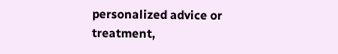personalized advice or treatment,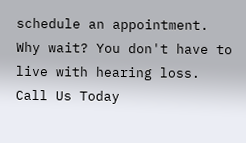schedule an appointment.
Why wait? You don't have to live with hearing loss. Call Us Today